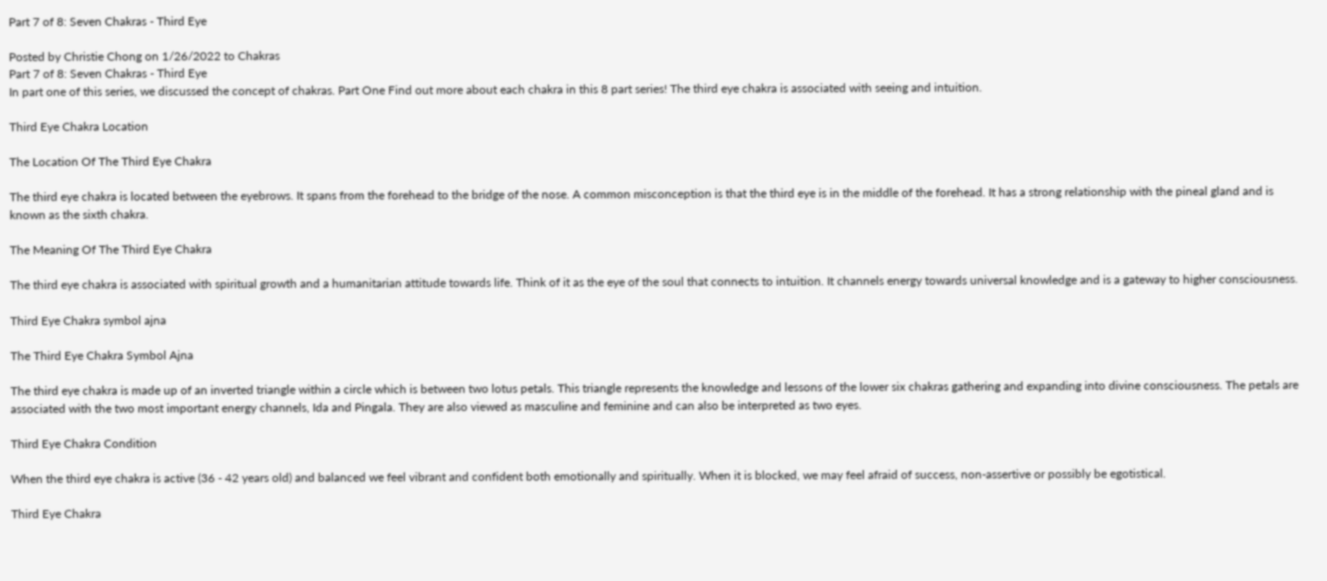Part 7 of 8: Seven Chakras - Third Eye

Posted by Christie Chong on 1/26/2022 to Chakras
Part 7 of 8: Seven Chakras - Third Eye
In part one of this series, we discussed the concept of chakras. Part One Find out more about each chakra in this 8 part series! The third eye chakra is associated with seeing and intuition.

Third Eye Chakra Location

The Location Of The Third Eye Chakra

The third eye chakra is located between the eyebrows. It spans from the forehead to the bridge of the nose. A common misconception is that the third eye is in the middle of the forehead. It has a strong relationship with the pineal gland and is known as the sixth chakra.

The Meaning Of The Third Eye Chakra

The third eye chakra is associated with spiritual growth and a humanitarian attitude towards life. Think of it as the eye of the soul that connects to intuition. It channels energy towards universal knowledge and is a gateway to higher consciousness.

Third Eye Chakra symbol ajna

The Third Eye Chakra Symbol Ajna

The third eye chakra is made up of an inverted triangle within a circle which is between two lotus petals. This triangle represents the knowledge and lessons of the lower six chakras gathering and expanding into divine consciousness. The petals are associated with the two most important energy channels, Ida and Pingala. They are also viewed as masculine and feminine and can also be interpreted as two eyes.

Third Eye Chakra Condition

When the third eye chakra is active (36 - 42 years old) and balanced we feel vibrant and confident both emotionally and spiritually. When it is blocked, we may feel afraid of success, non-assertive or possibly be egotistical.

Third Eye Chakra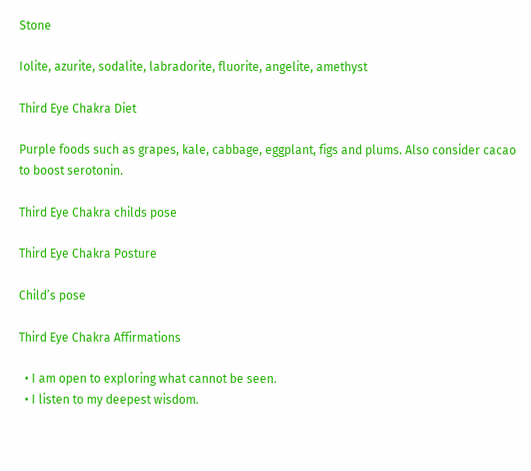Stone

Iolite, azurite, sodalite, labradorite, fluorite, angelite, amethyst

Third Eye Chakra Diet

Purple foods such as grapes, kale, cabbage, eggplant, figs and plums. Also consider cacao to boost serotonin.

Third Eye Chakra childs pose

Third Eye Chakra Posture

Child’s pose

Third Eye Chakra Affirmations

  • I am open to exploring what cannot be seen.
  • I listen to my deepest wisdom.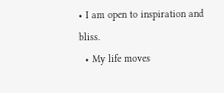• I am open to inspiration and bliss.
  • My life moves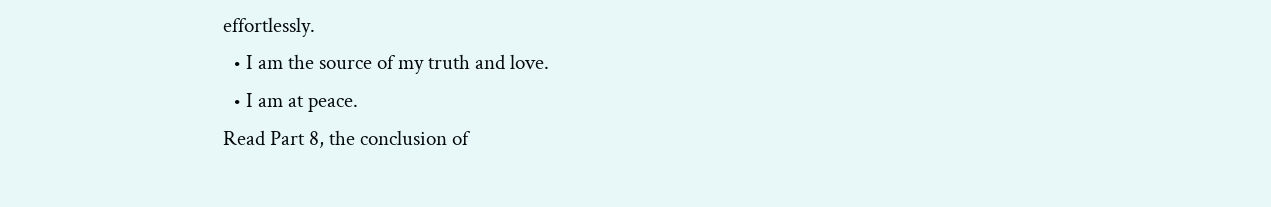effortlessly.
  • I am the source of my truth and love.
  • I am at peace.
Read Part 8, the conclusion of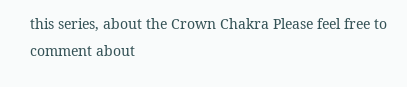this series, about the Crown Chakra Please feel free to comment about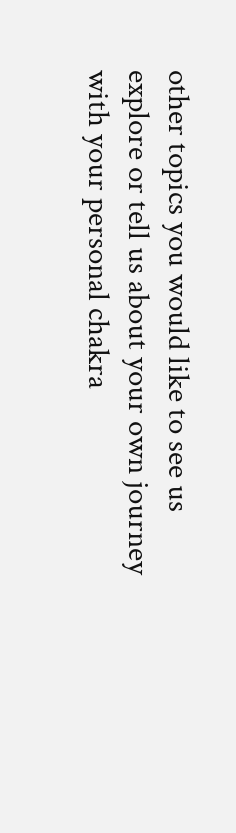other topics you would like to see us explore or tell us about your own journey with your personal chakra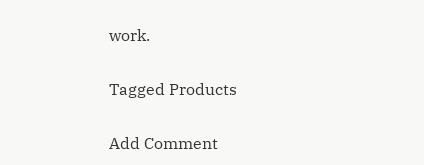work.

Tagged Products

Add Comment